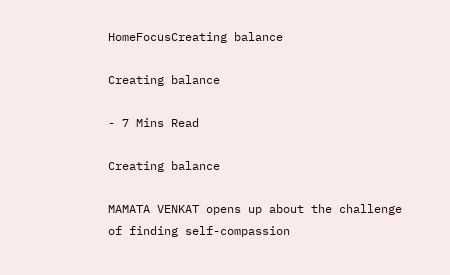HomeFocusCreating balance

Creating balance

- 7 Mins Read

Creating balance

MAMATA VENKAT opens up about the challenge of finding self-compassion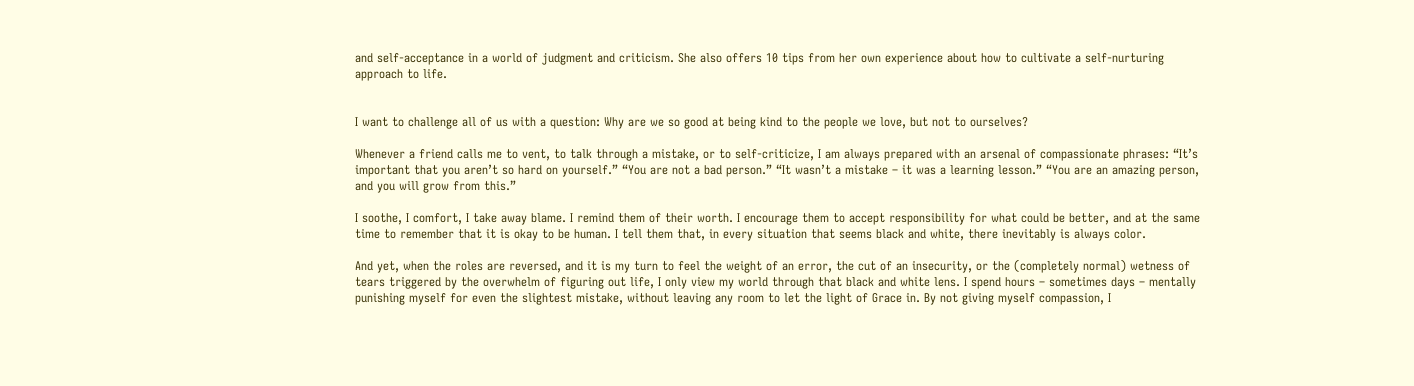and self-acceptance in a world of judgment and criticism. She also offers 10 tips from her own experience about how to cultivate a self-nurturing approach to life.


I want to challenge all of us with a question: Why are we so good at being kind to the people we love, but not to ourselves?

Whenever a friend calls me to vent, to talk through a mistake, or to self-criticize, I am always prepared with an arsenal of compassionate phrases: “It’s important that you aren’t so hard on yourself.” “You are not a bad person.” “It wasn’t a mistake – it was a learning lesson.” “You are an amazing person, and you will grow from this.”

I soothe, I comfort, I take away blame. I remind them of their worth. I encourage them to accept responsibility for what could be better, and at the same time to remember that it is okay to be human. I tell them that, in every situation that seems black and white, there inevitably is always color.

And yet, when the roles are reversed, and it is my turn to feel the weight of an error, the cut of an insecurity, or the (completely normal) wetness of tears triggered by the overwhelm of figuring out life, I only view my world through that black and white lens. I spend hours – sometimes days – mentally punishing myself for even the slightest mistake, without leaving any room to let the light of Grace in. By not giving myself compassion, I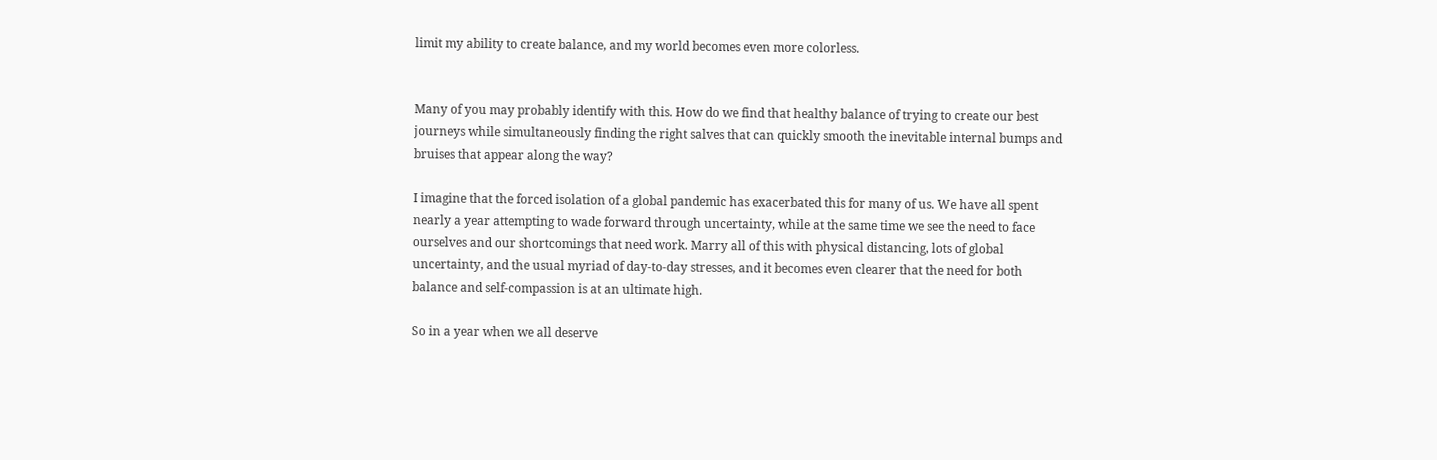limit my ability to create balance, and my world becomes even more colorless.


Many of you may probably identify with this. How do we find that healthy balance of trying to create our best journeys while simultaneously finding the right salves that can quickly smooth the inevitable internal bumps and bruises that appear along the way?

I imagine that the forced isolation of a global pandemic has exacerbated this for many of us. We have all spent nearly a year attempting to wade forward through uncertainty, while at the same time we see the need to face ourselves and our shortcomings that need work. Marry all of this with physical distancing, lots of global uncertainty, and the usual myriad of day-to-day stresses, and it becomes even clearer that the need for both balance and self-compassion is at an ultimate high.

So in a year when we all deserve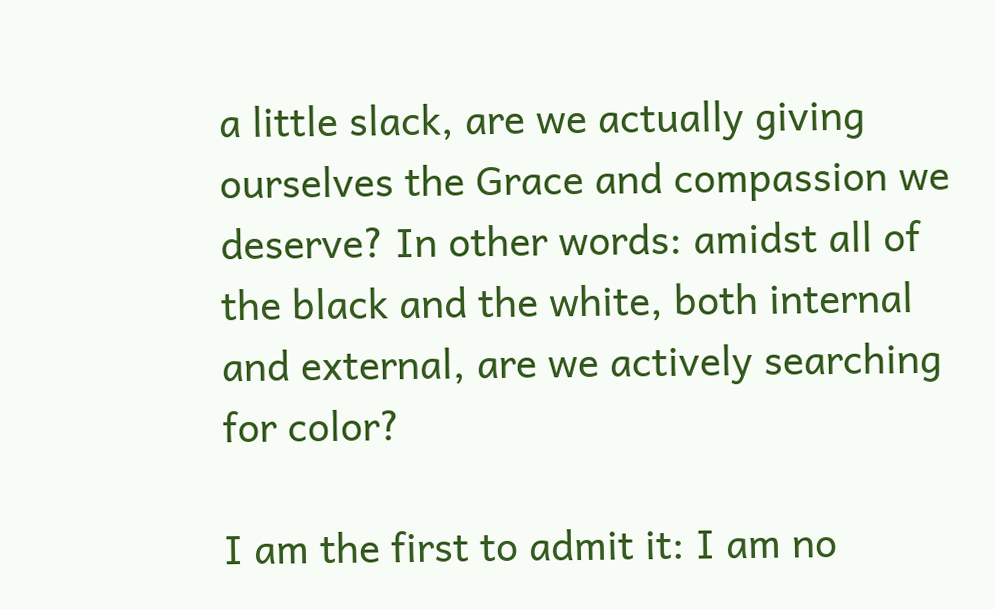a little slack, are we actually giving ourselves the Grace and compassion we deserve? In other words: amidst all of the black and the white, both internal and external, are we actively searching for color?

I am the first to admit it: I am no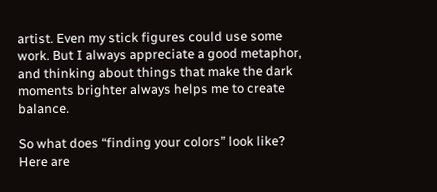artist. Even my stick figures could use some work. But I always appreciate a good metaphor, and thinking about things that make the dark moments brighter always helps me to create balance.

So what does “finding your colors” look like? Here are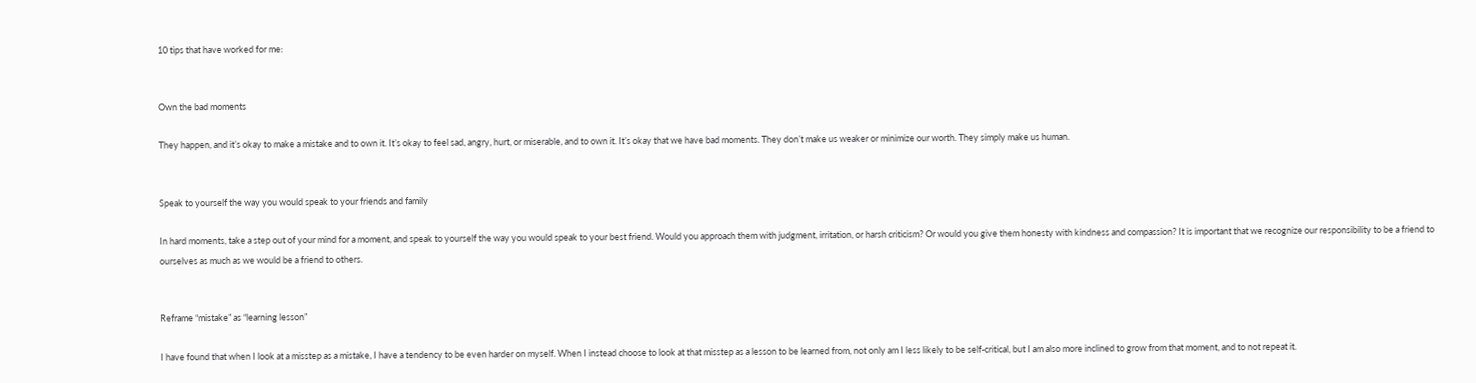10 tips that have worked for me:


Own the bad moments

They happen, and it’s okay to make a mistake and to own it. It’s okay to feel sad, angry, hurt, or miserable, and to own it. It’s okay that we have bad moments. They don’t make us weaker or minimize our worth. They simply make us human.


Speak to yourself the way you would speak to your friends and family

In hard moments, take a step out of your mind for a moment, and speak to yourself the way you would speak to your best friend. Would you approach them with judgment, irritation, or harsh criticism? Or would you give them honesty with kindness and compassion? It is important that we recognize our responsibility to be a friend to ourselves as much as we would be a friend to others.


Reframe “mistake” as “learning lesson”

I have found that when I look at a misstep as a mistake, I have a tendency to be even harder on myself. When I instead choose to look at that misstep as a lesson to be learned from, not only am I less likely to be self-critical, but I am also more inclined to grow from that moment, and to not repeat it.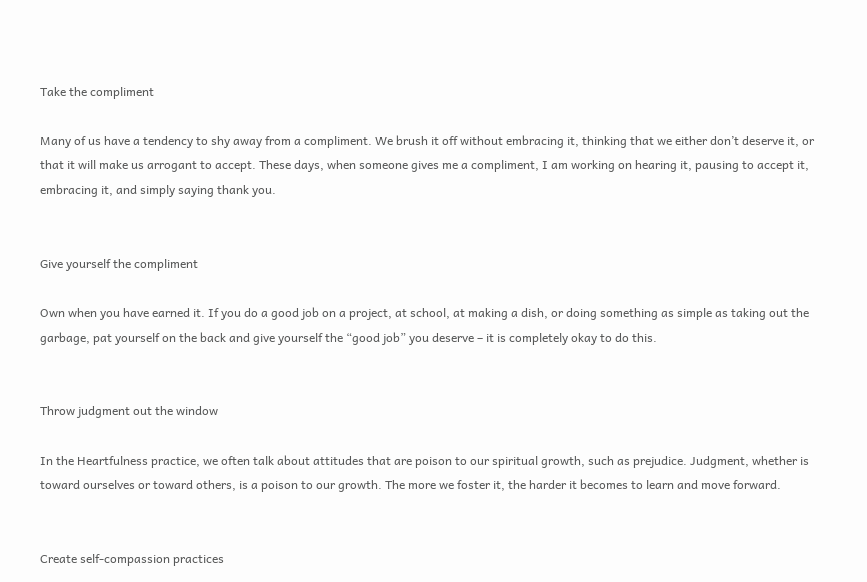Take the compliment

Many of us have a tendency to shy away from a compliment. We brush it off without embracing it, thinking that we either don’t deserve it, or that it will make us arrogant to accept. These days, when someone gives me a compliment, I am working on hearing it, pausing to accept it, embracing it, and simply saying thank you.


Give yourself the compliment

Own when you have earned it. If you do a good job on a project, at school, at making a dish, or doing something as simple as taking out the garbage, pat yourself on the back and give yourself the “good job” you deserve – it is completely okay to do this.


Throw judgment out the window

In the Heartfulness practice, we often talk about attitudes that are poison to our spiritual growth, such as prejudice. Judgment, whether is toward ourselves or toward others, is a poison to our growth. The more we foster it, the harder it becomes to learn and move forward.


Create self-compassion practices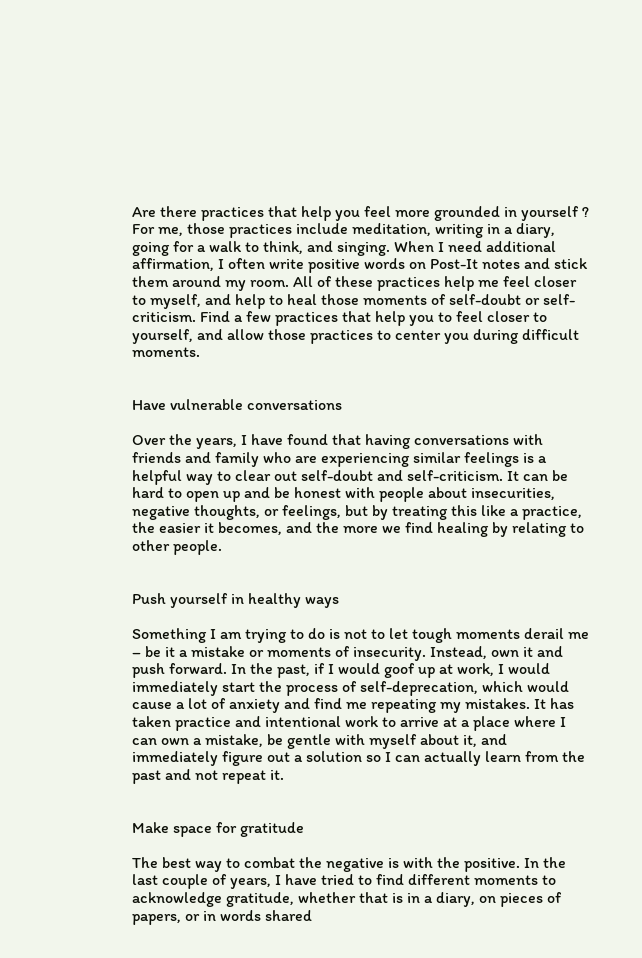Are there practices that help you feel more grounded in yourself ? For me, those practices include meditation, writing in a diary, going for a walk to think, and singing. When I need additional affirmation, I often write positive words on Post-It notes and stick them around my room. All of these practices help me feel closer to myself, and help to heal those moments of self-doubt or self-criticism. Find a few practices that help you to feel closer to yourself, and allow those practices to center you during difficult moments.


Have vulnerable conversations

Over the years, I have found that having conversations with friends and family who are experiencing similar feelings is a helpful way to clear out self-doubt and self-criticism. It can be hard to open up and be honest with people about insecurities, negative thoughts, or feelings, but by treating this like a practice, the easier it becomes, and the more we find healing by relating to other people.


Push yourself in healthy ways

Something I am trying to do is not to let tough moments derail me – be it a mistake or moments of insecurity. Instead, own it and push forward. In the past, if I would goof up at work, I would immediately start the process of self-deprecation, which would cause a lot of anxiety and find me repeating my mistakes. It has taken practice and intentional work to arrive at a place where I can own a mistake, be gentle with myself about it, and immediately figure out a solution so I can actually learn from the past and not repeat it.


Make space for gratitude

The best way to combat the negative is with the positive. In the last couple of years, I have tried to find different moments to acknowledge gratitude, whether that is in a diary, on pieces of papers, or in words shared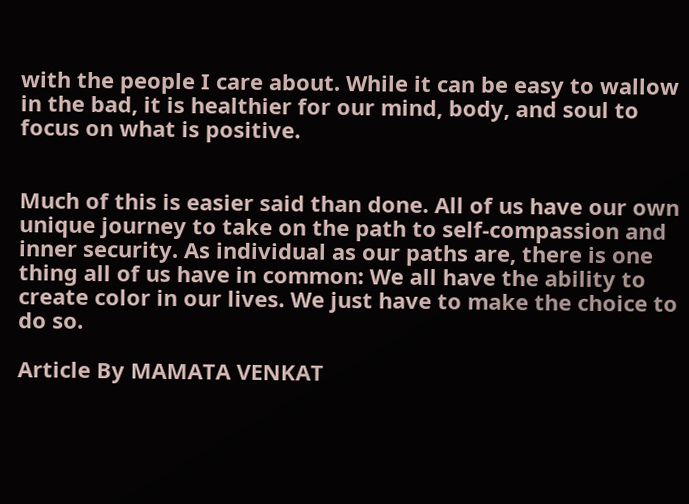with the people I care about. While it can be easy to wallow in the bad, it is healthier for our mind, body, and soul to focus on what is positive.


Much of this is easier said than done. All of us have our own unique journey to take on the path to self-compassion and inner security. As individual as our paths are, there is one thing all of us have in common: We all have the ability to create color in our lives. We just have to make the choice to do so.

Article By MAMATA VENKAT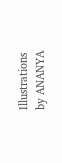Illustrations by ANANYA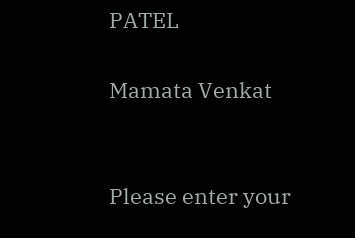PATEL

Mamata Venkat


Please enter your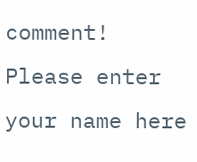comment!
Please enter your name here